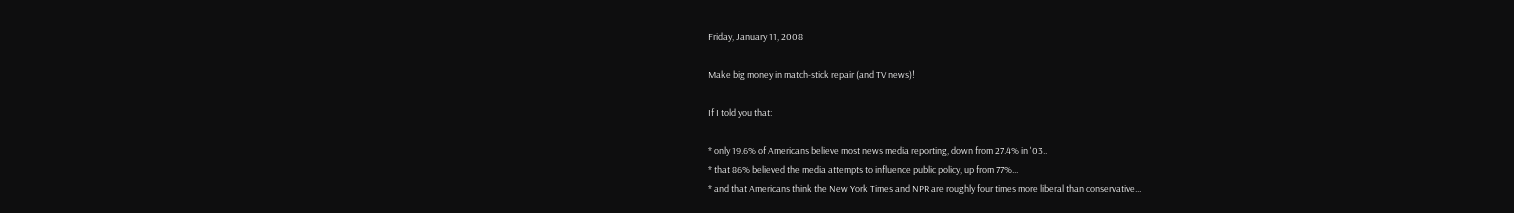Friday, January 11, 2008

Make big money in match-stick repair (and TV news)!

If I told you that:

* only 19.6% of Americans believe most news media reporting, down from 27.4% in '03..
* that 86% believed the media attempts to influence public policy, up from 77%...
* and that Americans think the New York Times and NPR are roughly four times more liberal than conservative...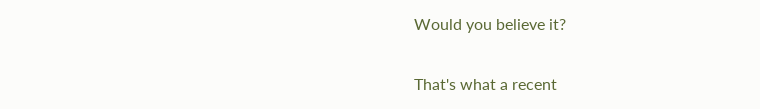Would you believe it?

That's what a recent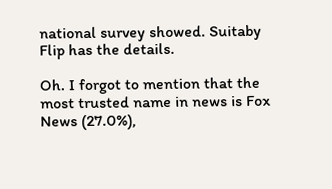national survey showed. Suitaby Flip has the details.

Oh. I forgot to mention that the most trusted name in news is Fox News (27.0%),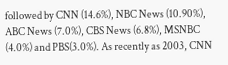followed by CNN (14.6%), NBC News (10.90%), ABC News (7.0%), CBS News (6.8%), MSNBC (4.0%) and PBS(3.0%). As recently as 2003, CNN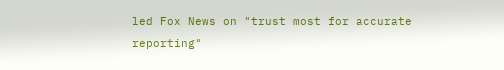led Fox News on "trust most for accurate reporting"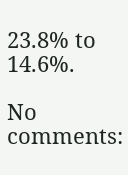23.8% to 14.6%.

No comments: